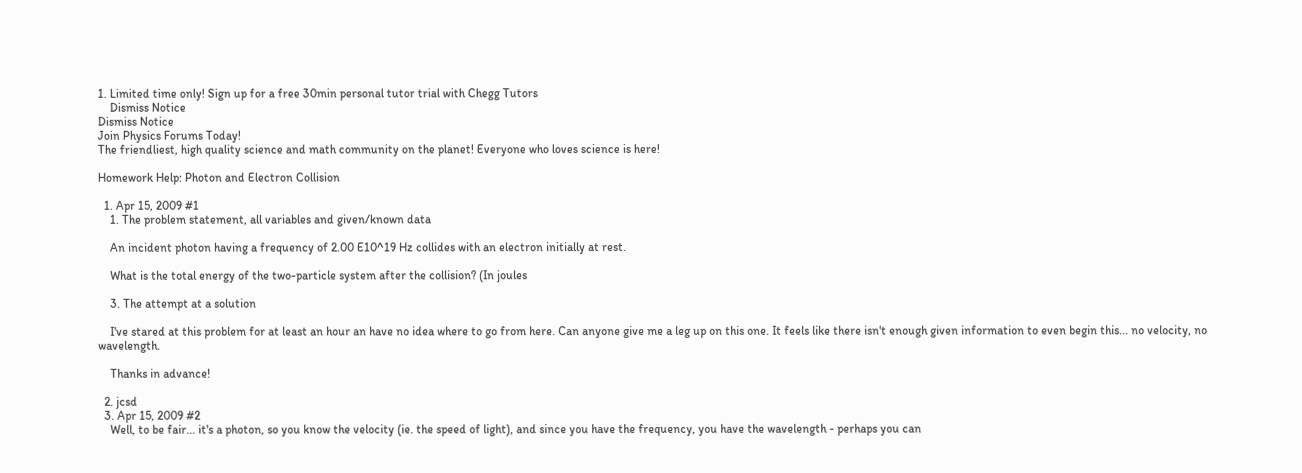1. Limited time only! Sign up for a free 30min personal tutor trial with Chegg Tutors
    Dismiss Notice
Dismiss Notice
Join Physics Forums Today!
The friendliest, high quality science and math community on the planet! Everyone who loves science is here!

Homework Help: Photon and Electron Collision

  1. Apr 15, 2009 #1
    1. The problem statement, all variables and given/known data

    An incident photon having a frequency of 2.00 E10^19 Hz collides with an electron initially at rest.

    What is the total energy of the two-particle system after the collision? (In joules

    3. The attempt at a solution

    I've stared at this problem for at least an hour an have no idea where to go from here. Can anyone give me a leg up on this one. It feels like there isn't enough given information to even begin this... no velocity, no wavelength.

    Thanks in advance!

  2. jcsd
  3. Apr 15, 2009 #2
    Well, to be fair... it's a photon, so you know the velocity (ie. the speed of light), and since you have the frequency, you have the wavelength - perhaps you can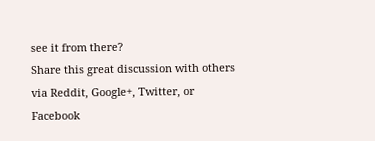see it from there?
Share this great discussion with others via Reddit, Google+, Twitter, or Facebook